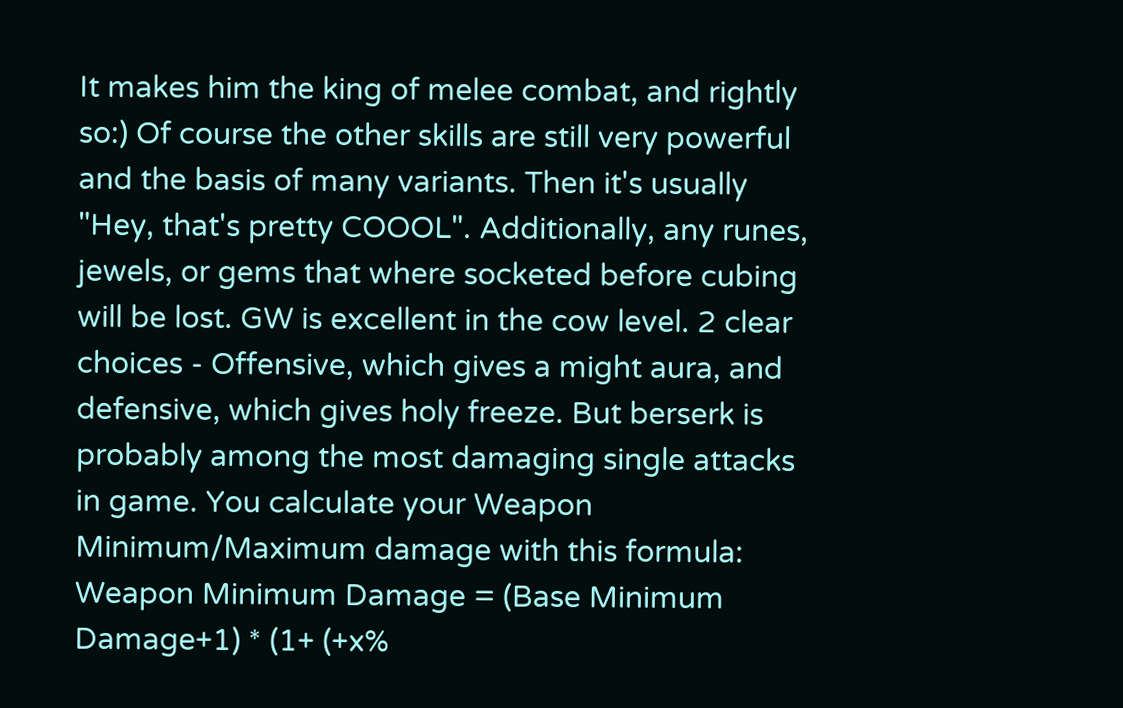It makes him the king of melee combat, and rightly so:) Of course the other skills are still very powerful and the basis of many variants. Then it's usually "Hey, that's pretty COOOL". Additionally, any runes, jewels, or gems that where socketed before cubing will be lost. GW is excellent in the cow level. 2 clear choices - Offensive, which gives a might aura, and defensive, which gives holy freeze. But berserk is probably among the most damaging single attacks in game. You calculate your Weapon Minimum/Maximum damage with this formula: Weapon Minimum Damage = (Base Minimum Damage+1) * (1+ (+x%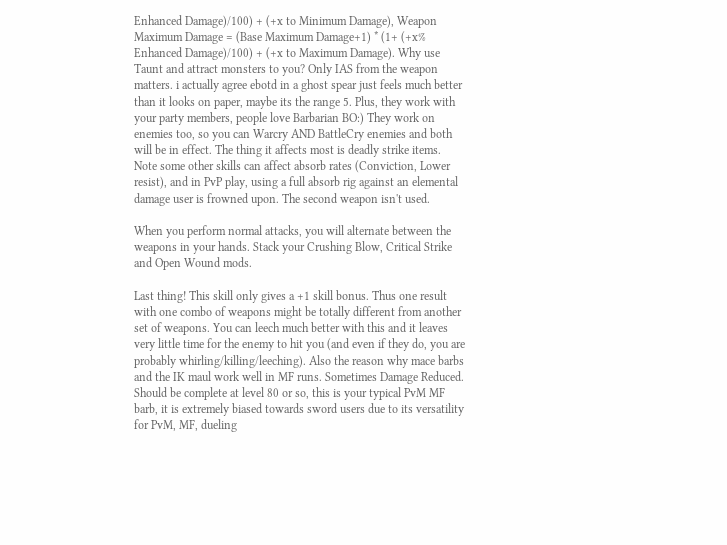Enhanced Damage)/100) + (+x to Minimum Damage), Weapon Maximum Damage = (Base Maximum Damage+1) * (1+ (+x% Enhanced Damage)/100) + (+x to Maximum Damage). Why use Taunt and attract monsters to you? Only IAS from the weapon matters. i actually agree ebotd in a ghost spear just feels much better than it looks on paper, maybe its the range 5. Plus, they work with your party members, people love Barbarian BO:) They work on enemies too, so you can Warcry AND BattleCry enemies and both will be in effect. The thing it affects most is deadly strike items. Note some other skills can affect absorb rates (Conviction, Lower resist), and in PvP play, using a full absorb rig against an elemental damage user is frowned upon. The second weapon isn't used.

When you perform normal attacks, you will alternate between the weapons in your hands. Stack your Crushing Blow, Critical Strike and Open Wound mods.

Last thing! This skill only gives a +1 skill bonus. Thus one result with one combo of weapons might be totally different from another set of weapons. You can leech much better with this and it leaves very little time for the enemy to hit you (and even if they do, you are probably whirling/killing/leeching). Also the reason why mace barbs and the IK maul work well in MF runs. Sometimes Damage Reduced. Should be complete at level 80 or so, this is your typical PvM MF barb, it is extremely biased towards sword users due to its versatility for PvM, MF, dueling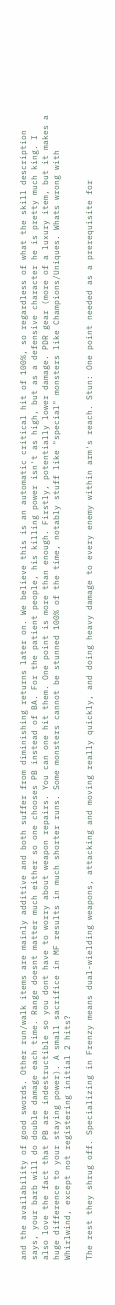and the availability of good swords. Other run/walk items are mainly additive and both suffer from diminishing returns later on. We believe this is an automatic critical hit of 100%, so regardless of what the skill description says, your barb will do double damage each time. Range doesnt matter much either so one chooses PB instead of BA. For the patient people, his killing power isn't as high, but as a defensive character he is pretty much king. I also love the fact that PB are indestructible so you dont have to worry about weapon repairs. You can one hit them. One point is more than enough. Firstly, potentially lower damage. PDR gear (more of a luxury item, but it makes a huge difference to your staying power). A small sacrifice in MF results in much shorter runs. Some monsters cannot be stunned 100% of the time, notably stuff like "special" monsters like Champions/Uniques. Whats wrong with Whirlwind, except not registering initial 2 hits?

The rest they shrug off. Specializing in Frenzy means dual-wielding weapons, attacking and moving really quickly, and doing heavy damage to every enemy within arm's reach. Stun: One point needed as a prerequisite for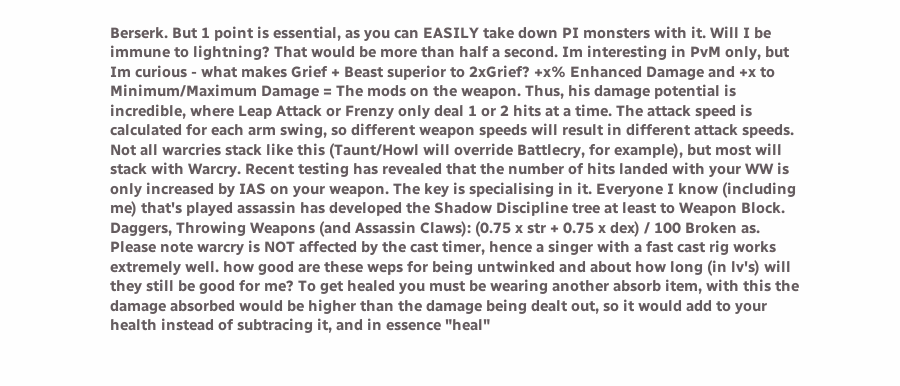Berserk. But 1 point is essential, as you can EASILY take down PI monsters with it. Will I be immune to lightning? That would be more than half a second. Im interesting in PvM only, but Im curious - what makes Grief + Beast superior to 2xGrief? +x% Enhanced Damage and +x to Minimum/Maximum Damage = The mods on the weapon. Thus, his damage potential is incredible, where Leap Attack or Frenzy only deal 1 or 2 hits at a time. The attack speed is calculated for each arm swing, so different weapon speeds will result in different attack speeds. Not all warcries stack like this (Taunt/Howl will override Battlecry, for example), but most will stack with Warcry. Recent testing has revealed that the number of hits landed with your WW is only increased by IAS on your weapon. The key is specialising in it. Everyone I know (including me) that's played assassin has developed the Shadow Discipline tree at least to Weapon Block. Daggers, Throwing Weapons (and Assassin Claws): (0.75 x str + 0.75 x dex) / 100 Broken as. Please note warcry is NOT affected by the cast timer, hence a singer with a fast cast rig works extremely well. how good are these weps for being untwinked and about how long (in lv's) will they still be good for me? To get healed you must be wearing another absorb item, with this the damage absorbed would be higher than the damage being dealt out, so it would add to your health instead of subtracing it, and in essence "heal"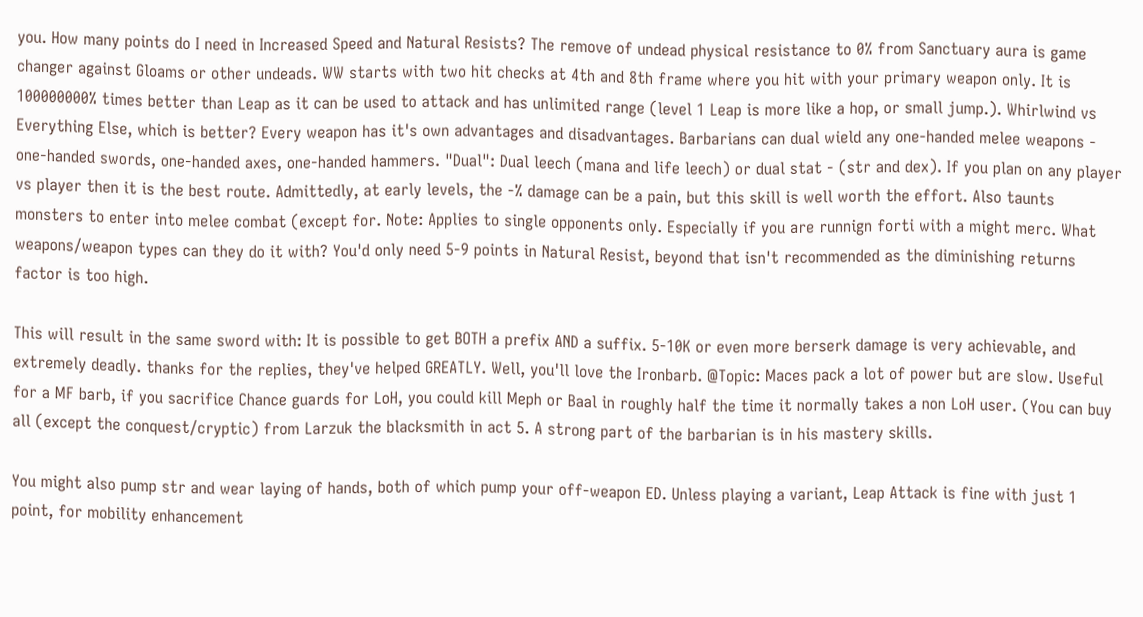you. How many points do I need in Increased Speed and Natural Resists? The remove of undead physical resistance to 0% from Sanctuary aura is game changer against Gloams or other undeads. WW starts with two hit checks at 4th and 8th frame where you hit with your primary weapon only. It is 100000000% times better than Leap as it can be used to attack and has unlimited range (level 1 Leap is more like a hop, or small jump.). Whirlwind vs Everything Else, which is better? Every weapon has it's own advantages and disadvantages. Barbarians can dual wield any one-handed melee weapons - one-handed swords, one-handed axes, one-handed hammers. "Dual": Dual leech (mana and life leech) or dual stat - (str and dex). If you plan on any player vs player then it is the best route. Admittedly, at early levels, the -% damage can be a pain, but this skill is well worth the effort. Also taunts monsters to enter into melee combat (except for. Note: Applies to single opponents only. Especially if you are runnign forti with a might merc. What weapons/weapon types can they do it with? You'd only need 5-9 points in Natural Resist, beyond that isn't recommended as the diminishing returns factor is too high.

This will result in the same sword with: It is possible to get BOTH a prefix AND a suffix. 5-10K or even more berserk damage is very achievable, and extremely deadly. thanks for the replies, they've helped GREATLY. Well, you'll love the Ironbarb. @Topic: Maces pack a lot of power but are slow. Useful for a MF barb, if you sacrifice Chance guards for LoH, you could kill Meph or Baal in roughly half the time it normally takes a non LoH user. (You can buy all (except the conquest/cryptic) from Larzuk the blacksmith in act 5. A strong part of the barbarian is in his mastery skills.

You might also pump str and wear laying of hands, both of which pump your off-weapon ED. Unless playing a variant, Leap Attack is fine with just 1 point, for mobility enhancement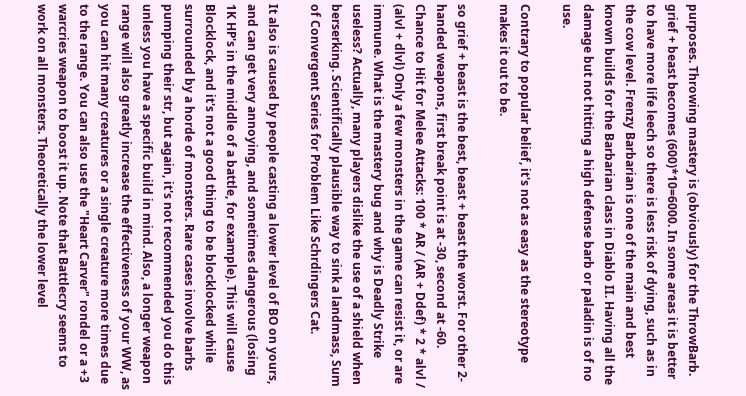purposes. Throwing mastery is (obviously) for the ThrowBarb. grief + beast becomes (600)*10=6000. In some areas it is better to have more life leech so there is less risk of dying, such as in the cow level. Frenzy Barbarian is one of the main and best known builds for the Barbarian class in Diablo II. Having all the damage but not hitting a high defense barb or paladin is of no use.

Contrary to popular belief, it's not as easy as the stereotype makes it out to be.

so grief + beast is the best, beast + beast the worst. For other 2-handed weapons, first break point is at -30, second at -60. Chance to Hit for Melee Attacks: 100 * AR / (AR + Ddef) * 2 * alvl / (alvl + dlvl) Only a few monsters in the game can resist it, or are immune. What is the mastery bug and why is Deadly Strike useless? Actually, many players dislike the use of a shield when berserking. Scientifically plausible way to sink a landmass, Sum of Convergent Series for Problem Like Schrdingers Cat.

It also is caused by people casting a lower level of BO on yours, and can get very annoying, and sometimes dangerous (losing 1K HP's in the middle of a battle, for example). This will cause Blocklock, and it's not a good thing to be blocklocked while surrounded by a horde of monsters. Rare cases involve barbs pumping their str, but again, it's not recommended you do this unless you have a specific build in mind. Also, a longer weapon range will also greatly increase the effectiveness of your WW, as you can hit many creatures or a single creature more times due to the range. You can also use the "Heart Carver" rondel or a +3 warcries weapon to boost it up. Note that Battlecry seems to work on all monsters. Theoretically the lower level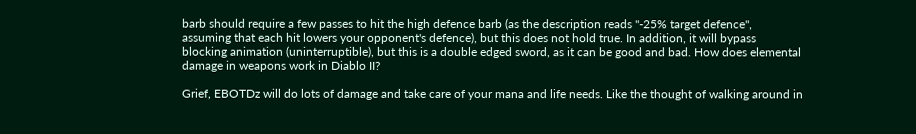barb should require a few passes to hit the high defence barb (as the description reads "-25% target defence", assuming that each hit lowers your opponent's defence), but this does not hold true. In addition, it will bypass blocking animation (uninterruptible), but this is a double edged sword, as it can be good and bad. How does elemental damage in weapons work in Diablo II?

Grief, EBOTDz will do lots of damage and take care of your mana and life needs. Like the thought of walking around in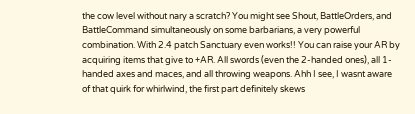the cow level without nary a scratch? You might see Shout, BattleOrders, and BattleCommand simultaneously on some barbarians, a very powerful combination. With 2.4 patch Sanctuary even works!! You can raise your AR by acquiring items that give to +AR. All swords (even the 2-handed ones), all 1-handed axes and maces, and all throwing weapons. Ahh I see, I wasnt aware of that quirk for whirlwind, the first part definitely skews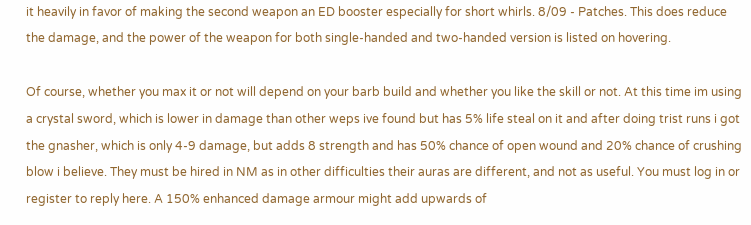it heavily in favor of making the second weapon an ED booster especially for short whirls. 8/09 - Patches. This does reduce the damage, and the power of the weapon for both single-handed and two-handed version is listed on hovering.

Of course, whether you max it or not will depend on your barb build and whether you like the skill or not. At this time im using a crystal sword, which is lower in damage than other weps ive found but has 5% life steal on it and after doing trist runs i got the gnasher, which is only 4-9 damage, but adds 8 strength and has 50% chance of open wound and 20% chance of crushing blow i believe. They must be hired in NM as in other difficulties their auras are different, and not as useful. You must log in or register to reply here. A 150% enhanced damage armour might add upwards of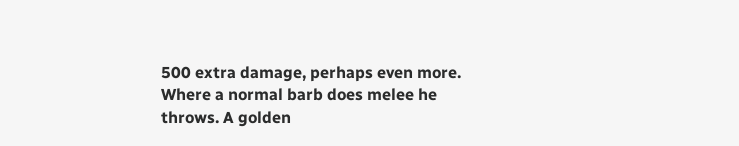500 extra damage, perhaps even more. Where a normal barb does melee he throws. A golden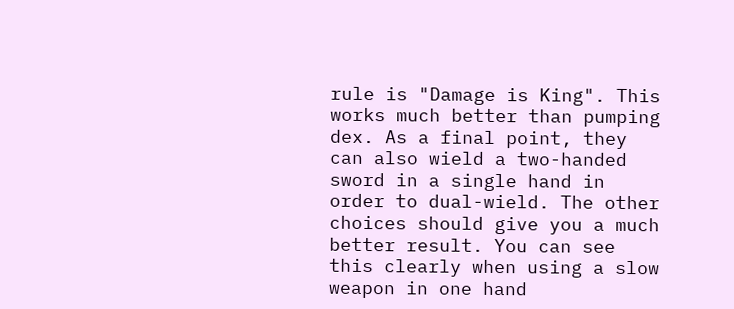rule is "Damage is King". This works much better than pumping dex. As a final point, they can also wield a two-handed sword in a single hand in order to dual-wield. The other choices should give you a much better result. You can see this clearly when using a slow weapon in one hand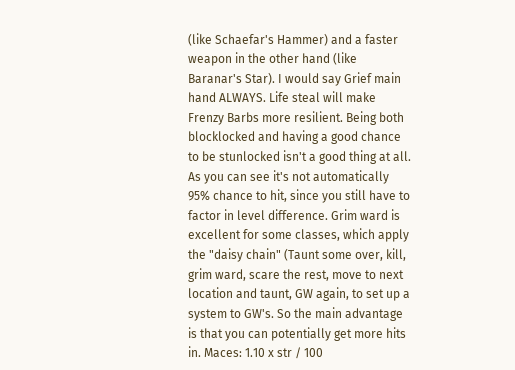(like Schaefar's Hammer) and a faster weapon in the other hand (like Baranar's Star). I would say Grief main hand ALWAYS. Life steal will make Frenzy Barbs more resilient. Being both blocklocked and having a good chance to be stunlocked isn't a good thing at all. As you can see it's not automatically 95% chance to hit, since you still have to factor in level difference. Grim ward is excellent for some classes, which apply the "daisy chain" (Taunt some over, kill, grim ward, scare the rest, move to next location and taunt, GW again, to set up a system to GW's. So the main advantage is that you can potentially get more hits in. Maces: 1.10 x str / 100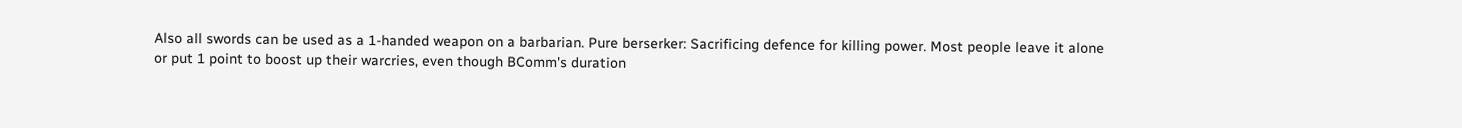Also all swords can be used as a 1-handed weapon on a barbarian. Pure berserker: Sacrificing defence for killing power. Most people leave it alone or put 1 point to boost up their warcries, even though BComm's duration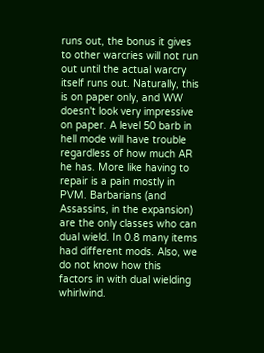runs out, the bonus it gives to other warcries will not run out until the actual warcry itself runs out. Naturally, this is on paper only, and WW doesn't look very impressive on paper. A level 50 barb in hell mode will have trouble regardless of how much AR he has. More like having to repair is a pain mostly in PVM. Barbarians (and Assassins, in the expansion) are the only classes who can dual wield. In 0.8 many items had different mods. Also, we do not know how this factors in with dual wielding whirlwind.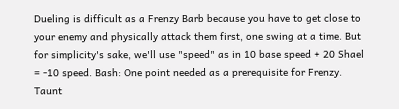Dueling is difficult as a Frenzy Barb because you have to get close to your enemy and physically attack them first, one swing at a time. But for simplicity's sake, we'll use "speed" as in 10 base speed + 20 Shael = -10 speed. Bash: One point needed as a prerequisite for Frenzy. Taunt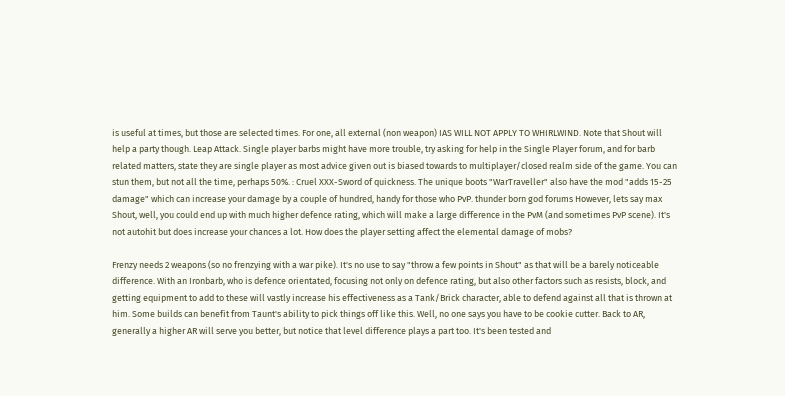is useful at times, but those are selected times. For one, all external (non weapon) IAS WILL NOT APPLY TO WHIRLWIND. Note that Shout will help a party though. Leap Attack. Single player barbs might have more trouble, try asking for help in the Single Player forum, and for barb related matters, state they are single player as most advice given out is biased towards to multiplayer/closed realm side of the game. You can stun them, but not all the time, perhaps 50%. : Cruel XXX-Sword of quickness. The unique boots "WarTraveller" also have the mod "adds 15-25 damage" which can increase your damage by a couple of hundred, handy for those who PvP. thunder born god forums However, lets say max Shout, well, you could end up with much higher defence rating, which will make a large difference in the PvM (and sometimes PvP scene). It's not autohit but does increase your chances a lot. How does the player setting affect the elemental damage of mobs?

Frenzy needs 2 weapons (so no frenzying with a war pike). It's no use to say "throw a few points in Shout" as that will be a barely noticeable difference. With an Ironbarb, who is defence orientated, focusing not only on defence rating, but also other factors such as resists, block, and getting equipment to add to these will vastly increase his effectiveness as a Tank/Brick character, able to defend against all that is thrown at him. Some builds can benefit from Taunt's ability to pick things off like this. Well, no one says you have to be cookie cutter. Back to AR, generally a higher AR will serve you better, but notice that level difference plays a part too. It's been tested and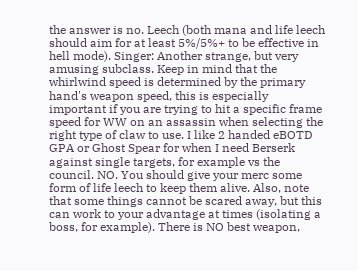the answer is no. Leech (both mana and life leech should aim for at least 5%/5%+ to be effective in hell mode). Singer: Another strange, but very amusing subclass. Keep in mind that the whirlwind speed is determined by the primary hand's weapon speed, this is especially important if you are trying to hit a specific frame speed for WW on an assassin when selecting the right type of claw to use. I like 2 handed eBOTD GPA or Ghost Spear for when I need Berserk against single targets, for example vs the council. NO. You should give your merc some form of life leech to keep them alive. Also, note that some things cannot be scared away, but this can work to your advantage at times (isolating a boss, for example). There is NO best weapon,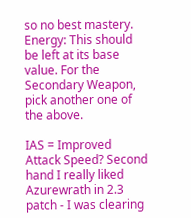so no best mastery. Energy: This should be left at its base value. For the Secondary Weapon, pick another one of the above.

IAS = Improved Attack Speed? Second hand I really liked Azurewrath in 2.3 patch - I was clearing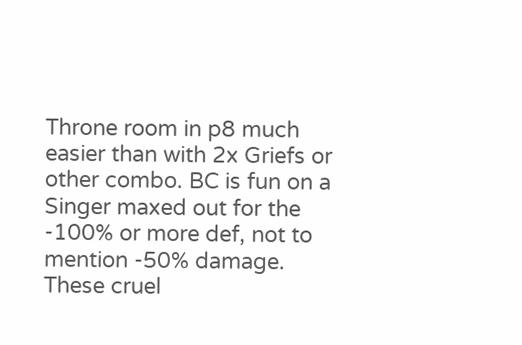Throne room in p8 much easier than with 2x Griefs or other combo. BC is fun on a Singer maxed out for the -100% or more def, not to mention -50% damage. These cruel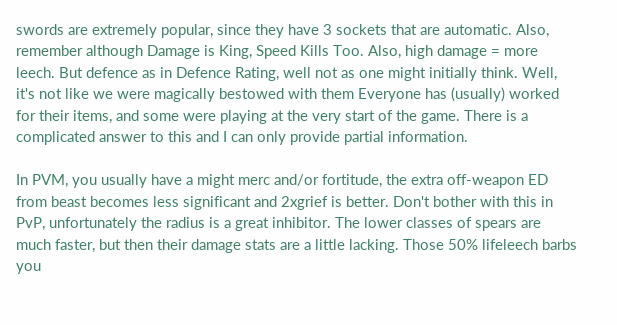swords are extremely popular, since they have 3 sockets that are automatic. Also, remember although Damage is King, Speed Kills Too. Also, high damage = more leech. But defence as in Defence Rating, well not as one might initially think. Well, it's not like we were magically bestowed with them Everyone has (usually) worked for their items, and some were playing at the very start of the game. There is a complicated answer to this and I can only provide partial information.

In PVM, you usually have a might merc and/or fortitude, the extra off-weapon ED from beast becomes less significant and 2xgrief is better. Don't bother with this in PvP, unfortunately the radius is a great inhibitor. The lower classes of spears are much faster, but then their damage stats are a little lacking. Those 50% lifeleech barbs you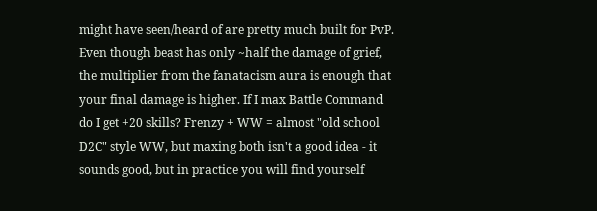might have seen/heard of are pretty much built for PvP. Even though beast has only ~half the damage of grief, the multiplier from the fanatacism aura is enough that your final damage is higher. If I max Battle Command do I get +20 skills? Frenzy + WW = almost "old school D2C" style WW, but maxing both isn't a good idea - it sounds good, but in practice you will find yourself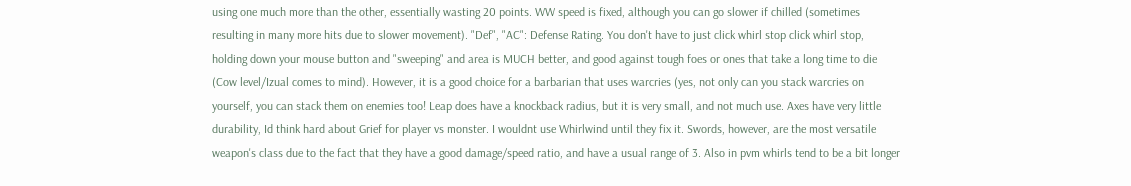using one much more than the other, essentially wasting 20 points. WW speed is fixed, although you can go slower if chilled (sometimes resulting in many more hits due to slower movement). "Def", "AC": Defense Rating. You don't have to just click whirl stop click whirl stop, holding down your mouse button and "sweeping" and area is MUCH better, and good against tough foes or ones that take a long time to die (Cow level/Izual comes to mind). However, it is a good choice for a barbarian that uses warcries (yes, not only can you stack warcries on yourself, you can stack them on enemies too! Leap does have a knockback radius, but it is very small, and not much use. Axes have very little durability, Id think hard about Grief for player vs monster. I wouldnt use Whirlwind until they fix it. Swords, however, are the most versatile weapon's class due to the fact that they have a good damage/speed ratio, and have a usual range of 3. Also in pvm whirls tend to be a bit longer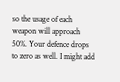so the usage of each weapon will approach 50%. Your defence drops to zero as well. I might add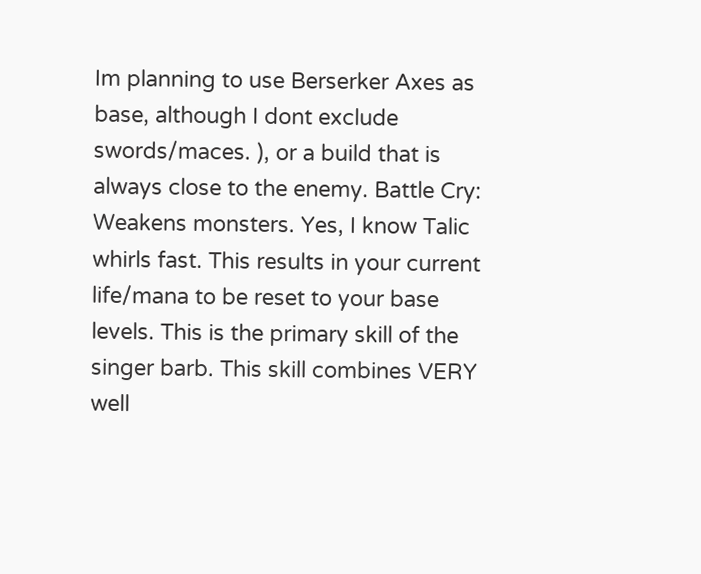Im planning to use Berserker Axes as base, although I dont exclude swords/maces. ), or a build that is always close to the enemy. Battle Cry: Weakens monsters. Yes, I know Talic whirls fast. This results in your current life/mana to be reset to your base levels. This is the primary skill of the singer barb. This skill combines VERY well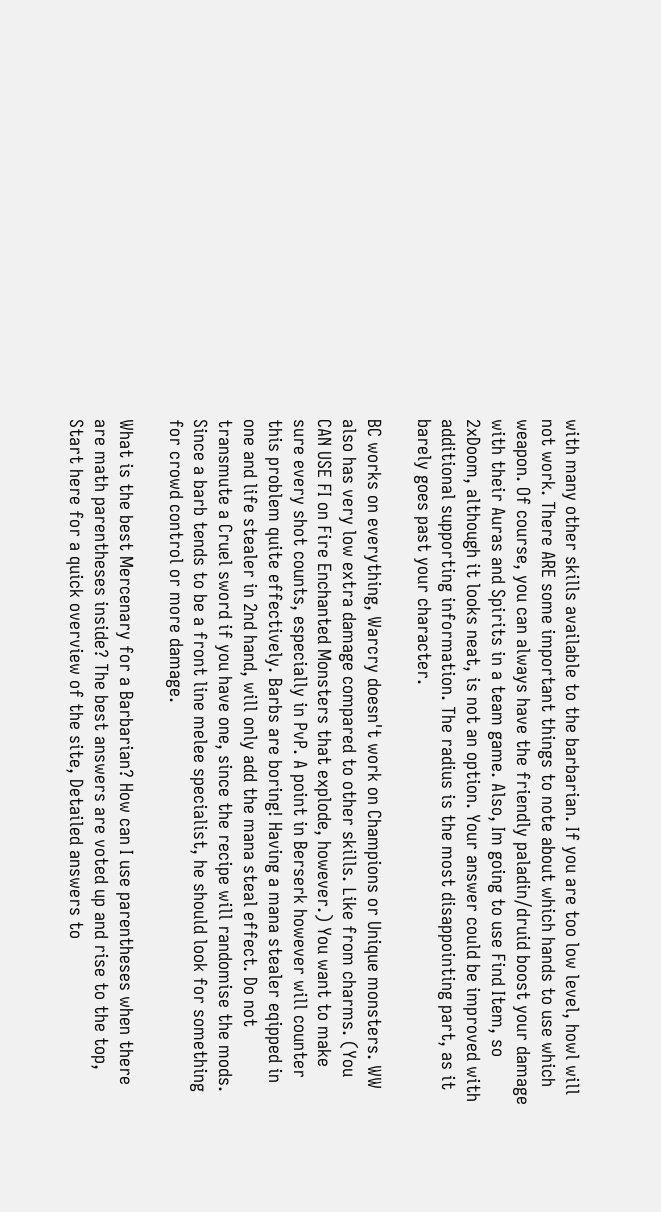with many other skills available to the barbarian. If you are too low level, howl will not work. There ARE some important things to note about which hands to use which weapon. Of course, you can always have the friendly paladin/druid boost your damage with their Auras and Spirits in a team game. Also, Im going to use Find Item, so 2xDoom, although it looks neat, is not an option. Your answer could be improved with additional supporting information. The radius is the most disappointing part, as it barely goes past your character.

BC works on everything, Warcry doesn't work on Champions or Unique monsters. WW also has very low extra damage compared to other skills. Like from charms. (You CAN USE FI on Fire Enchanted Monsters that explode, however.) You want to make sure every shot counts, especially in PvP. A point in Berserk however will counter this problem quite effectively. Barbs are boring! Having a mana stealer eqipped in one and life stealer in 2nd hand, will only add the mana steal effect. Do not transmute a Cruel sword if you have one, since the recipe will randomise the mods. Since a barb tends to be a front line melee specialist, he should look for something for crowd control or more damage.

What is the best Mercenary for a Barbarian? How can I use parentheses when there are math parentheses inside? The best answers are voted up and rise to the top, Start here for a quick overview of the site, Detailed answers to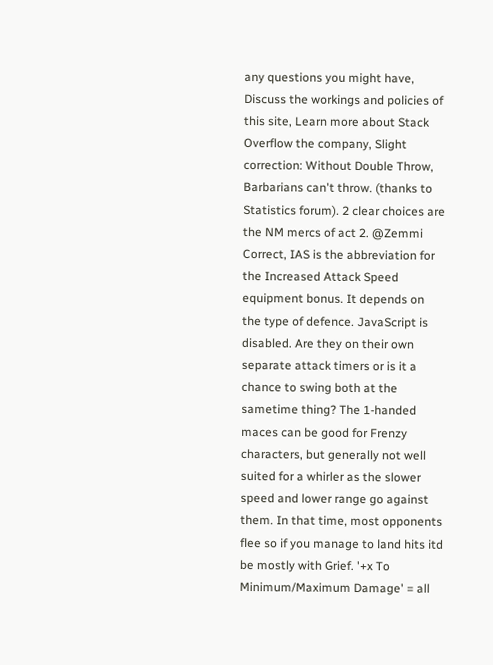any questions you might have, Discuss the workings and policies of this site, Learn more about Stack Overflow the company, Slight correction: Without Double Throw, Barbarians can't throw. (thanks to Statistics forum). 2 clear choices are the NM mercs of act 2. @Zemmi Correct, IAS is the abbreviation for the Increased Attack Speed equipment bonus. It depends on the type of defence. JavaScript is disabled. Are they on their own separate attack timers or is it a chance to swing both at the sametime thing? The 1-handed maces can be good for Frenzy characters, but generally not well suited for a whirler as the slower speed and lower range go against them. In that time, most opponents flee so if you manage to land hits itd be mostly with Grief. '+x To Minimum/Maximum Damage' = all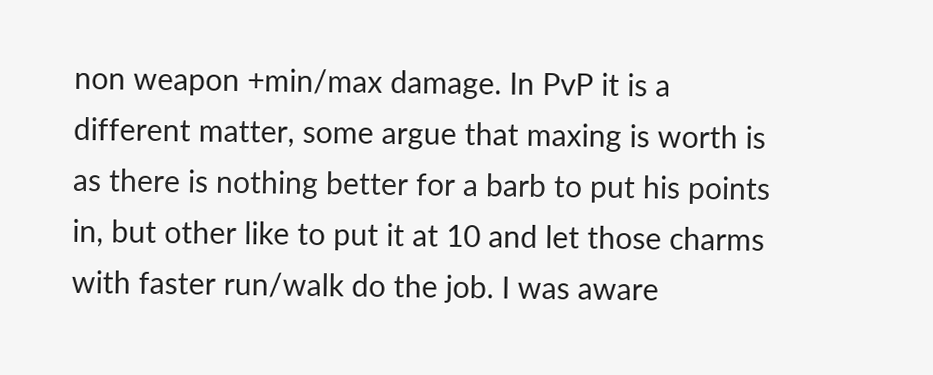non weapon +min/max damage. In PvP it is a different matter, some argue that maxing is worth is as there is nothing better for a barb to put his points in, but other like to put it at 10 and let those charms with faster run/walk do the job. I was aware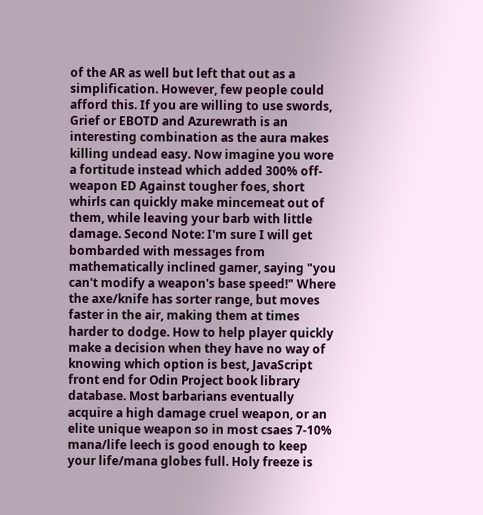of the AR as well but left that out as a simplification. However, few people could afford this. If you are willing to use swords, Grief or EBOTD and Azurewrath is an interesting combination as the aura makes killing undead easy. Now imagine you wore a fortitude instead which added 300% off-weapon ED Against tougher foes, short whirls can quickly make mincemeat out of them, while leaving your barb with little damage. Second Note: I'm sure I will get bombarded with messages from mathematically inclined gamer, saying "you can't modify a weapon's base speed!" Where the axe/knife has sorter range, but moves faster in the air, making them at times harder to dodge. How to help player quickly make a decision when they have no way of knowing which option is best, JavaScript front end for Odin Project book library database. Most barbarians eventually acquire a high damage cruel weapon, or an elite unique weapon so in most csaes 7-10% mana/life leech is good enough to keep your life/mana globes full. Holy freeze is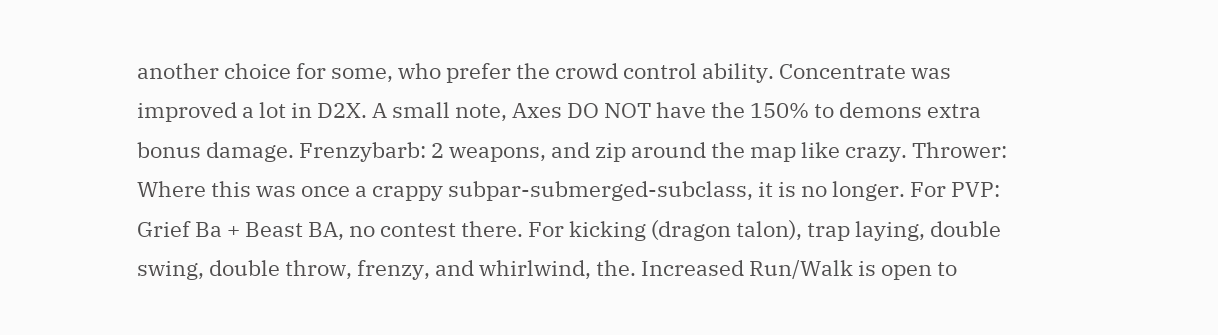another choice for some, who prefer the crowd control ability. Concentrate was improved a lot in D2X. A small note, Axes DO NOT have the 150% to demons extra bonus damage. Frenzybarb: 2 weapons, and zip around the map like crazy. Thrower: Where this was once a crappy subpar-submerged-subclass, it is no longer. For PVP: Grief Ba + Beast BA, no contest there. For kicking (dragon talon), trap laying, double swing, double throw, frenzy, and whirlwind, the. Increased Run/Walk is open to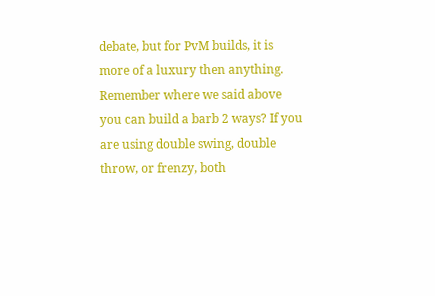debate, but for PvM builds, it is more of a luxury then anything. Remember where we said above you can build a barb 2 ways? If you are using double swing, double throw, or frenzy, both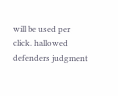will be used per click. hallowed defenders judgment